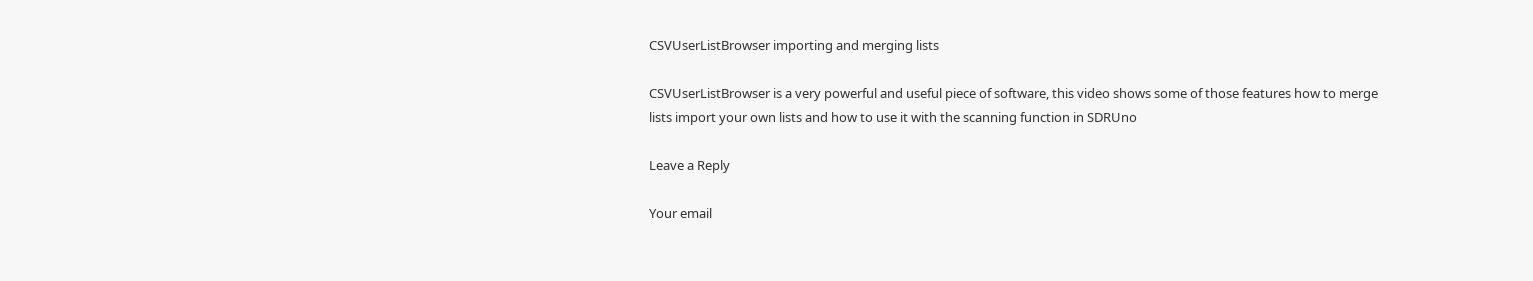CSVUserListBrowser importing and merging lists

CSVUserListBrowser is a very powerful and useful piece of software, this video shows some of those features how to merge lists import your own lists and how to use it with the scanning function in SDRUno

Leave a Reply

Your email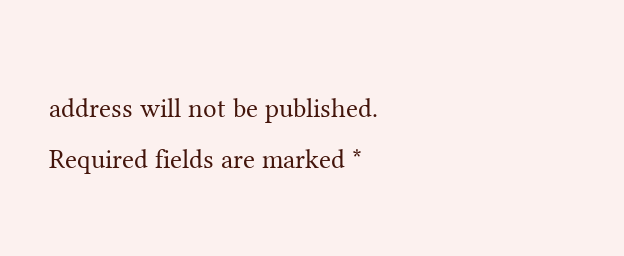address will not be published. Required fields are marked *